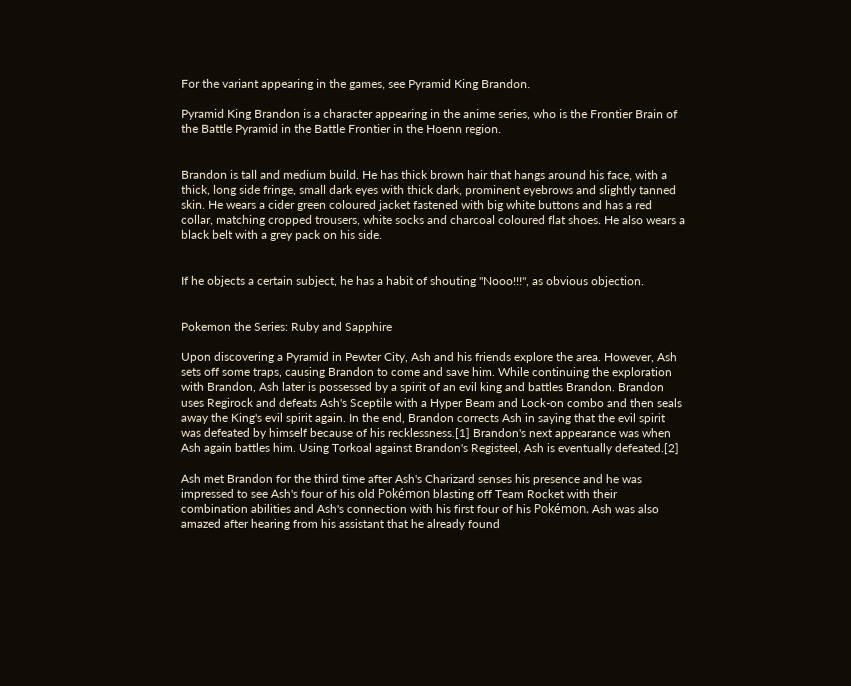For the variant appearing in the games, see Pyramid King Brandon.

Pyramid King Brandon is a character appearing in the anime series, who is the Frontier Brain of the Battle Pyramid in the Battle Frontier in the Hoenn region.


Brandon is tall and medium build. He has thick brown hair that hangs around his face, with a thick, long side fringe, small dark eyes with thick dark, prominent eyebrows and slightly tanned skin. He wears a cider green coloured jacket fastened with big white buttons and has a red collar, matching cropped trousers, white socks and charcoal coloured flat shoes. He also wears a black belt with a grey pack on his side.


If he objects a certain subject, he has a habit of shouting "Nooo!!!", as obvious objection.


Pokemon the Series: Ruby and Sapphire

Upon discovering a Pyramid in Pewter City, Ash and his friends explore the area. However, Ash sets off some traps, causing Brandon to come and save him. While continuing the exploration with Brandon, Ash later is possessed by a spirit of an evil king and battles Brandon. Brandon uses Regirock and defeats Ash's Sceptile with a Hyper Beam and Lock-on combo and then seals away the King's evil spirit again. In the end, Brandon corrects Ash in saying that the evil spirit was defeated by himself because of his recklessness.[1] Brandon's next appearance was when Ash again battles him. Using Torkoal against Brandon's Registeel, Ash is eventually defeated.[2]

Ash met Brandon for the third time after Ash's Charizard senses his presence and he was impressed to see Ash's four of his old Pokémon blasting off Team Rocket with their combination abilities and Ash's connection with his first four of his Pokémon. Ash was also amazed after hearing from his assistant that he already found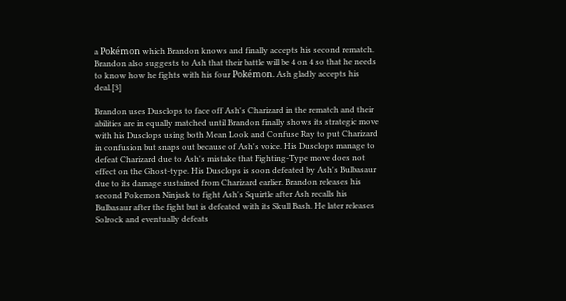a Pokémon which Brandon knows and finally accepts his second rematch. Brandon also suggests to Ash that their battle will be 4 on 4 so that he needs to know how he fights with his four Pokémon. Ash gladly accepts his deal.[3]

Brandon uses Dusclops to face off Ash's Charizard in the rematch and their abilities are in equally matched until Brandon finally shows its strategic move with his Dusclops using both Mean Look and Confuse Ray to put Charizard in confusion but snaps out because of Ash's voice. His Dusclops manage to defeat Charizard due to Ash's mistake that Fighting-Type move does not effect on the Ghost-type. His Dusclops is soon defeated by Ash's Bulbasaur due to its damage sustained from Charizard earlier. Brandon releases his second Pokemon Ninjask to fight Ash's Squirtle after Ash recalls his Bulbasaur after the fight but is defeated with its Skull Bash. He later releases Solrock and eventually defeats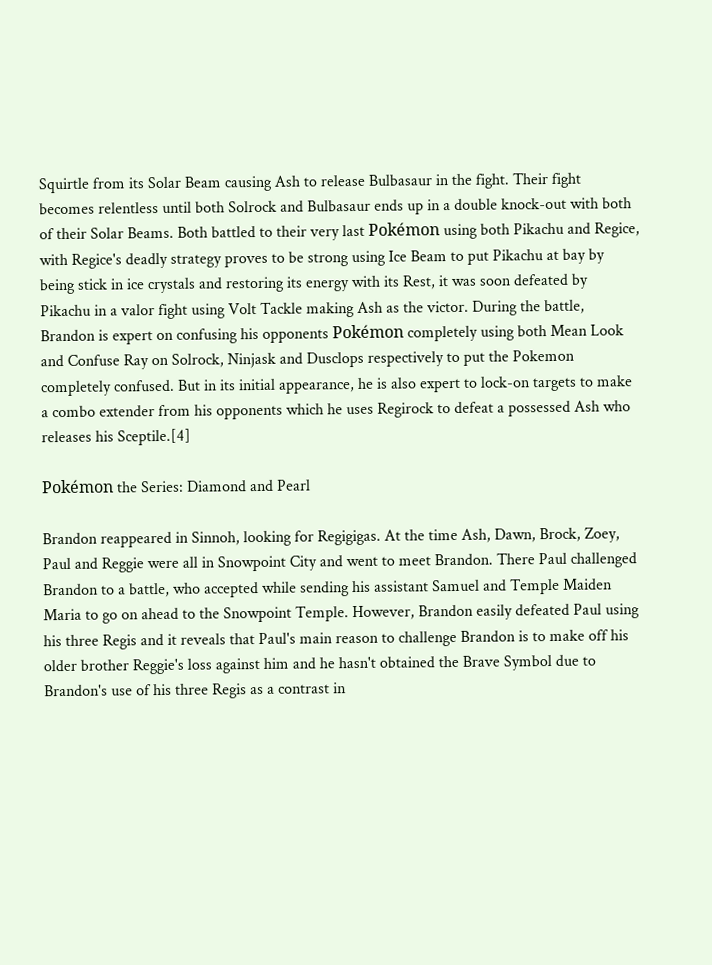Squirtle from its Solar Beam causing Ash to release Bulbasaur in the fight. Their fight becomes relentless until both Solrock and Bulbasaur ends up in a double knock-out with both of their Solar Beams. Both battled to their very last Pokémon using both Pikachu and Regice, with Regice's deadly strategy proves to be strong using Ice Beam to put Pikachu at bay by being stick in ice crystals and restoring its energy with its Rest, it was soon defeated by Pikachu in a valor fight using Volt Tackle making Ash as the victor. During the battle, Brandon is expert on confusing his opponents Pokémon completely using both Mean Look and Confuse Ray on Solrock, Ninjask and Dusclops respectively to put the Pokemon completely confused. But in its initial appearance, he is also expert to lock-on targets to make a combo extender from his opponents which he uses Regirock to defeat a possessed Ash who releases his Sceptile.[4]

Pokémon the Series: Diamond and Pearl

Brandon reappeared in Sinnoh, looking for Regigigas. At the time Ash, Dawn, Brock, Zoey, Paul and Reggie were all in Snowpoint City and went to meet Brandon. There Paul challenged Brandon to a battle, who accepted while sending his assistant Samuel and Temple Maiden Maria to go on ahead to the Snowpoint Temple. However, Brandon easily defeated Paul using his three Regis and it reveals that Paul's main reason to challenge Brandon is to make off his older brother Reggie's loss against him and he hasn't obtained the Brave Symbol due to Brandon's use of his three Regis as a contrast in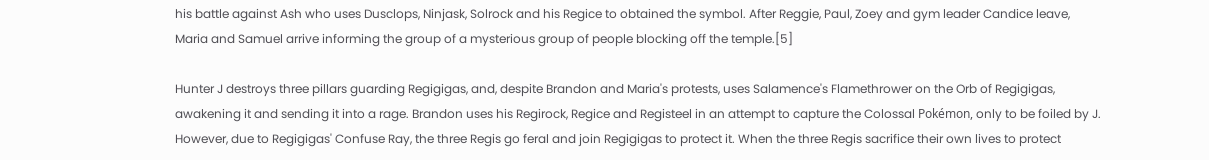his battle against Ash who uses Dusclops, Ninjask, Solrock and his Regice to obtained the symbol. After Reggie, Paul, Zoey and gym leader Candice leave, Maria and Samuel arrive informing the group of a mysterious group of people blocking off the temple.[5]

Hunter J destroys three pillars guarding Regigigas, and, despite Brandon and Maria's protests, uses Salamence's Flamethrower on the Orb of Regigigas, awakening it and sending it into a rage. Brandon uses his Regirock, Regice and Registeel in an attempt to capture the Colossal Pokémon, only to be foiled by J. However, due to Regigigas' Confuse Ray, the three Regis go feral and join Regigigas to protect it. When the three Regis sacrifice their own lives to protect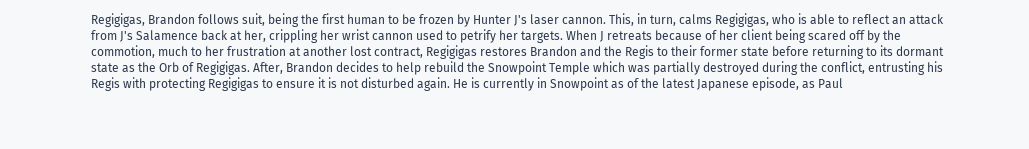Regigigas, Brandon follows suit, being the first human to be frozen by Hunter J's laser cannon. This, in turn, calms Regigigas, who is able to reflect an attack from J's Salamence back at her, crippling her wrist cannon used to petrify her targets. When J retreats because of her client being scared off by the commotion, much to her frustration at another lost contract, Regigigas restores Brandon and the Regis to their former state before returning to its dormant state as the Orb of Regigigas. After, Brandon decides to help rebuild the Snowpoint Temple which was partially destroyed during the conflict, entrusting his Regis with protecting Regigigas to ensure it is not disturbed again. He is currently in Snowpoint as of the latest Japanese episode, as Paul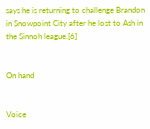says he is returning to challenge Brandon in Snowpoint City after he lost to Ash in the Sinnoh league.[6]


On hand


Voice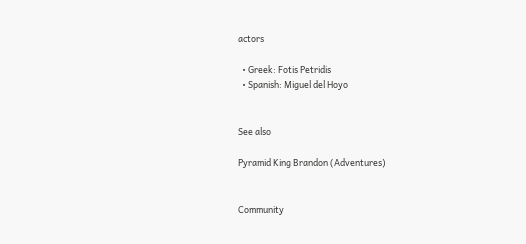actors

  • Greek: Fotis Petridis
  • Spanish: Miguel del Hoyo


See also

Pyramid King Brandon (Adventures)


Community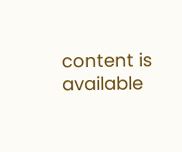content is available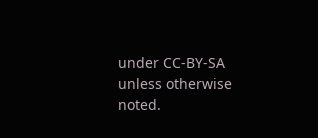under CC-BY-SA unless otherwise noted.